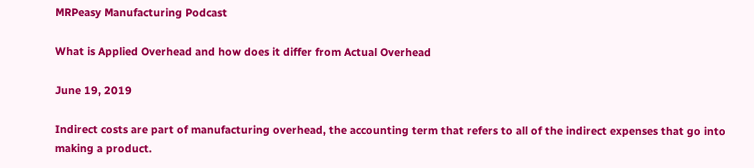MRPeasy Manufacturing Podcast

What is Applied Overhead and how does it differ from Actual Overhead

June 19, 2019

Indirect costs are part of manufacturing overhead, the accounting term that refers to all of the indirect expenses that go into making a product.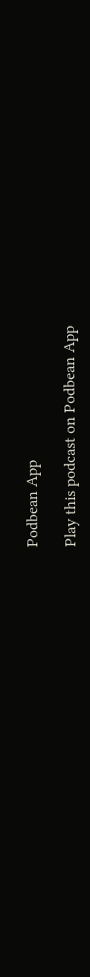Podbean App

Play this podcast on Podbean App